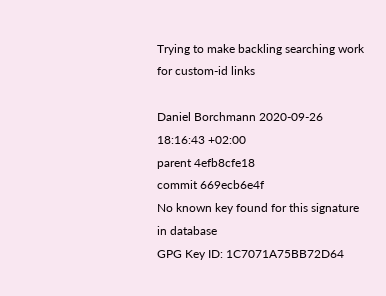Trying to make backling searching work for custom-id links

Daniel Borchmann 2020-09-26 18:16:43 +02:00
parent 4efb8cfe18
commit 669ecb6e4f
No known key found for this signature in database
GPG Key ID: 1C7071A75BB72D64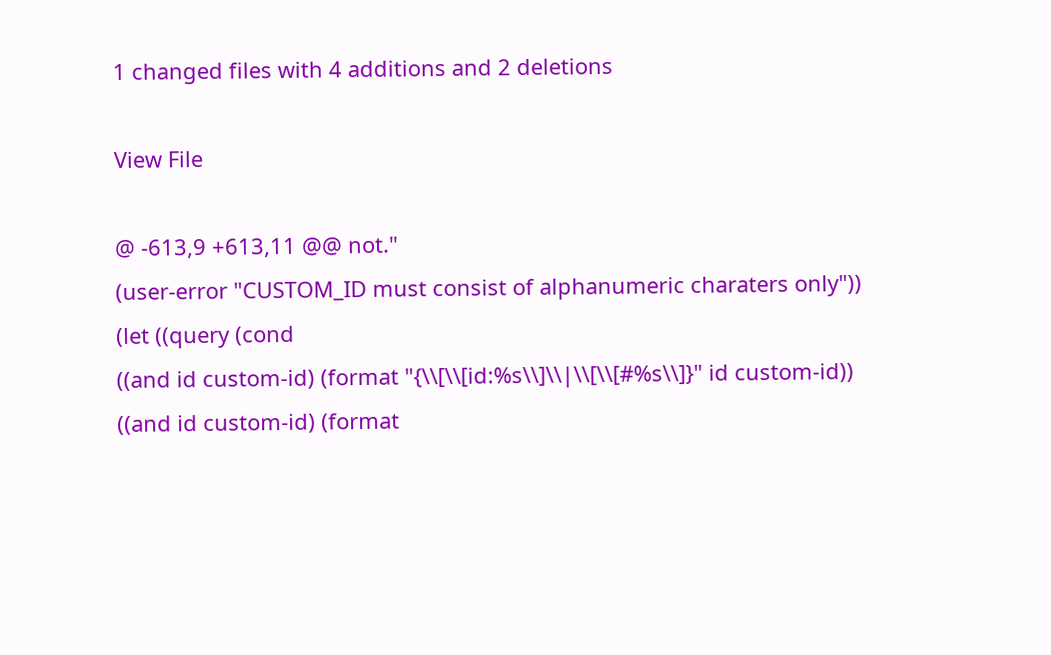1 changed files with 4 additions and 2 deletions

View File

@ -613,9 +613,11 @@ not."
(user-error "CUSTOM_ID must consist of alphanumeric charaters only"))
(let ((query (cond
((and id custom-id) (format "{\\[\\[id:%s\\]\\|\\[\\[#%s\\]}" id custom-id))
((and id custom-id) (format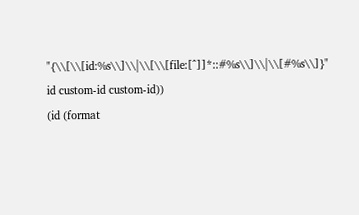"{\\[\\[id:%s\\]\\|\\[\\[file:[^]]*::#%s\\]\\|\\[#%s\\]}"
id custom-id custom-id))
(id (format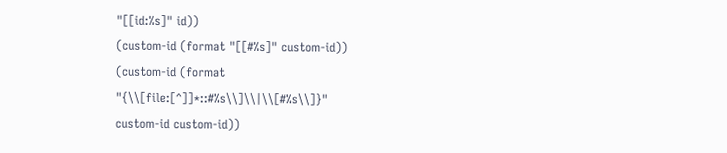"[[id:%s]" id))
(custom-id (format "[[#%s]" custom-id))
(custom-id (format "{\\[file:[^]]*::#%s\\]\\|\\[#%s\\]}"
custom-id custom-id))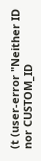(t (user-error "Neither ID nor CUSTOM_ID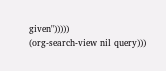given")))))
(org-search-view nil query)))